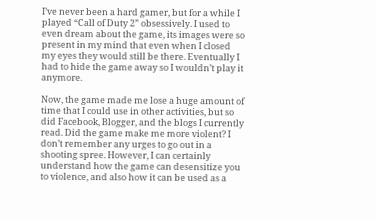I’ve never been a hard gamer, but for a while I played “Call of Duty 2” obsessively. I used to even dream about the game, its images were so present in my mind that even when I closed my eyes they would still be there. Eventually I had to hide the game away so I wouldn’t play it anymore.

Now, the game made me lose a huge amount of time that I could use in other activities, but so did Facebook, Blogger, and the blogs I currently read. Did the game make me more violent? I don’t remember any urges to go out in a shooting spree. However, I can certainly understand how the game can desensitize you to violence, and also how it can be used as a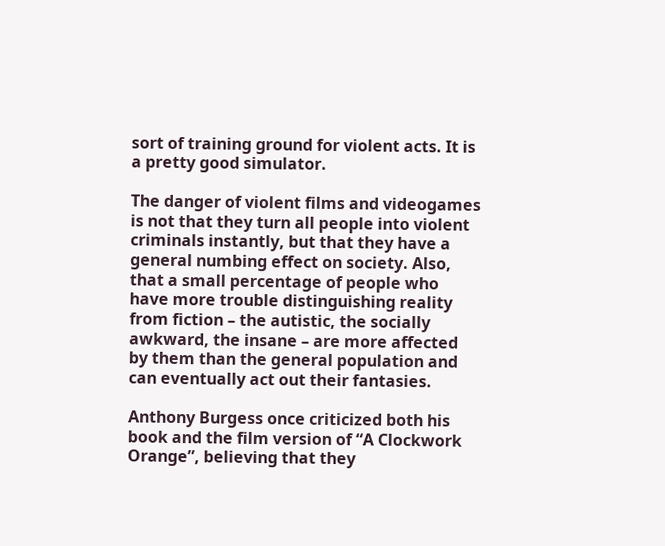sort of training ground for violent acts. It is a pretty good simulator.

The danger of violent films and videogames is not that they turn all people into violent criminals instantly, but that they have a general numbing effect on society. Also, that a small percentage of people who have more trouble distinguishing reality from fiction – the autistic, the socially awkward, the insane – are more affected by them than the general population and can eventually act out their fantasies.

Anthony Burgess once criticized both his book and the film version of “A Clockwork Orange”, believing that they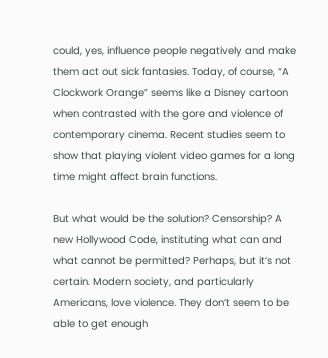could, yes, influence people negatively and make them act out sick fantasies. Today, of course, “A Clockwork Orange” seems like a Disney cartoon when contrasted with the gore and violence of contemporary cinema. Recent studies seem to show that playing violent video games for a long time might affect brain functions.

But what would be the solution? Censorship? A new Hollywood Code, instituting what can and what cannot be permitted? Perhaps, but it’s not certain. Modern society, and particularly Americans, love violence. They don’t seem to be able to get enough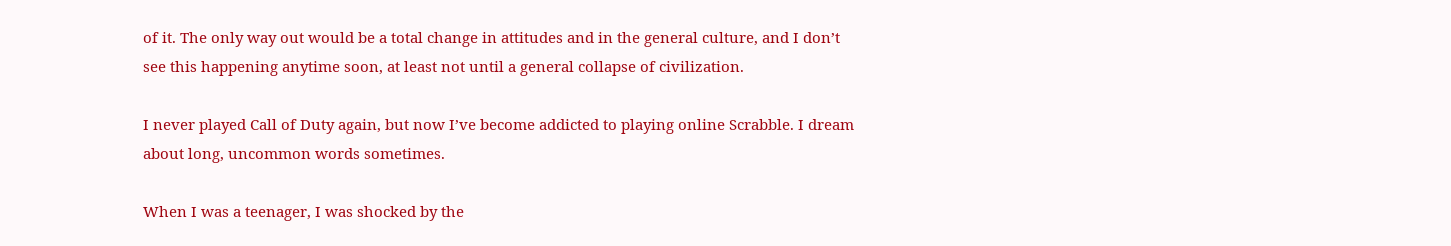of it. The only way out would be a total change in attitudes and in the general culture, and I don’t see this happening anytime soon, at least not until a general collapse of civilization.

I never played Call of Duty again, but now I’ve become addicted to playing online Scrabble. I dream about long, uncommon words sometimes.

When I was a teenager, I was shocked by the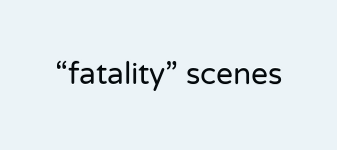“fatality” scenes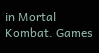in Mortal Kombat. Games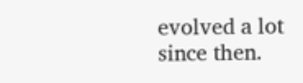evolved a lot since then.